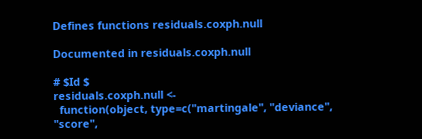Defines functions residuals.coxph.null

Documented in residuals.coxph.null

# $Id $
residuals.coxph.null <-
  function(object, type=c("martingale", "deviance", "score",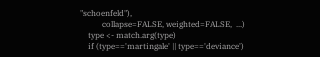"schoenfeld"),
           collapse=FALSE, weighted=FALSE,  ...)
    type <- match.arg(type)
    if (type=='martingale' || type=='deviance')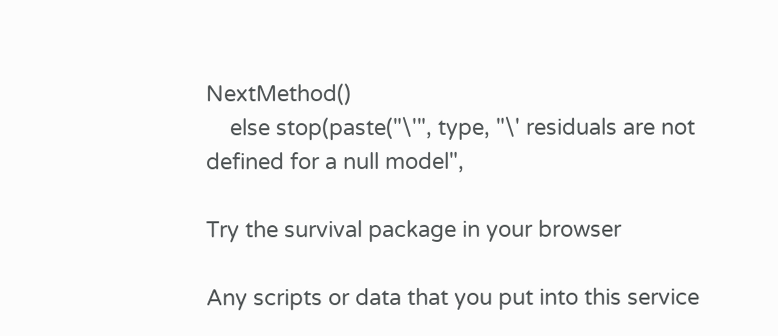NextMethod()
    else stop(paste("\'", type, "\' residuals are not defined for a null model",

Try the survival package in your browser

Any scripts or data that you put into this service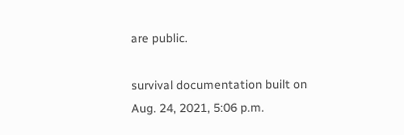are public.

survival documentation built on Aug. 24, 2021, 5:06 p.m.